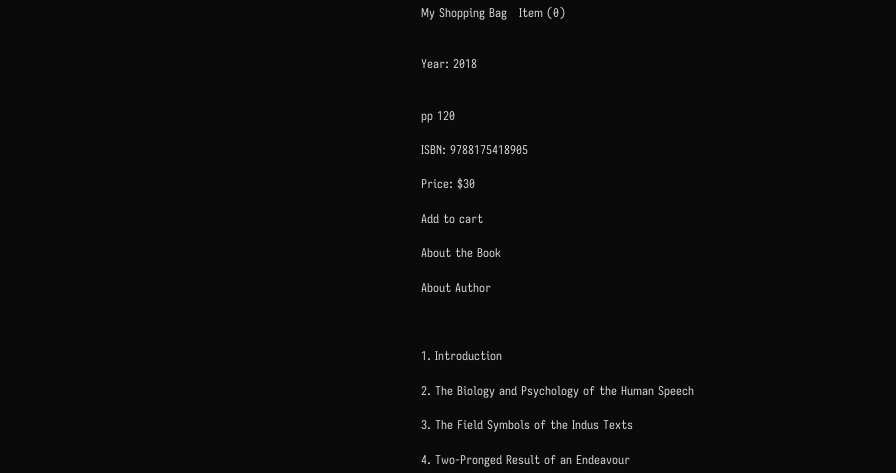My Shopping Bag   Item (0)


Year: 2018


pp 120

ISBN: 9788175418905

Price: $30

Add to cart

About the Book

About Author



1. Introduction

2. The Biology and Psychology of the Human Speech

3. The Field Symbols of the Indus Texts

4. Two-Pronged Result of an Endeavour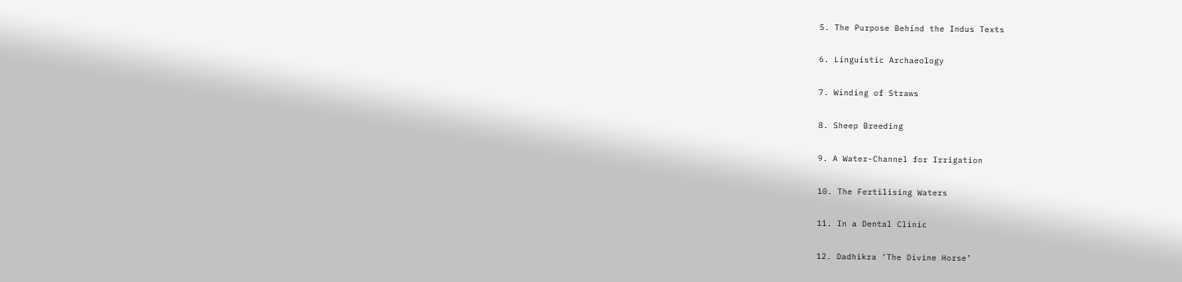5. The Purpose Behind the Indus Texts

6. Linguistic Archaeology

7. Winding of Straws

8. Sheep Breeding

9. A Water-Channel for Irrigation

10. The Fertilising Waters

11. In a Dental Clinic

12. Dadhikra ‘The Divine Horse’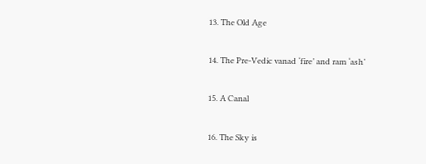13. The Old Age

14. The Pre-Vedic vanad ‘fire’ and ram ‘ash’

15. A Canal

16. The Sky is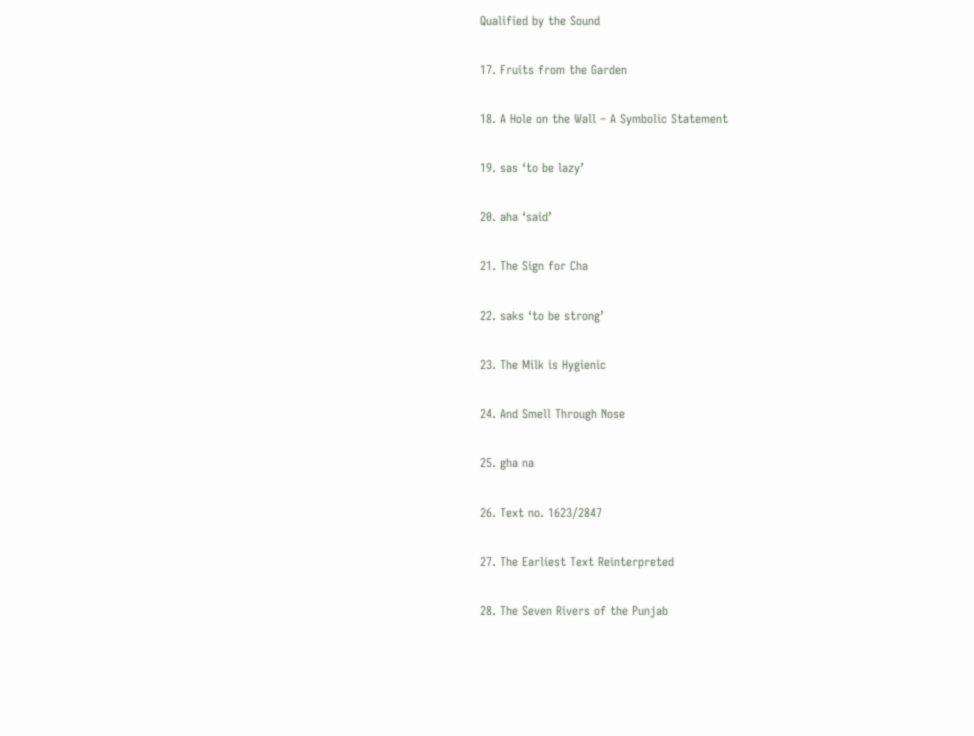Qualified by the Sound

17. Fruits from the Garden

18. A Hole on the Wall – A Symbolic Statement

19. sas ‘to be lazy’

20. aha ‘said’

21. The Sign for Cha

22. saks ‘to be strong’

23. The Milk is Hygienic

24. And Smell Through Nose

25. gha na

26. Text no. 1623/2847

27. The Earliest Text Reinterpreted

28. The Seven Rivers of the Punjab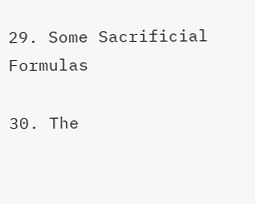29. Some Sacrificial Formulas

30. The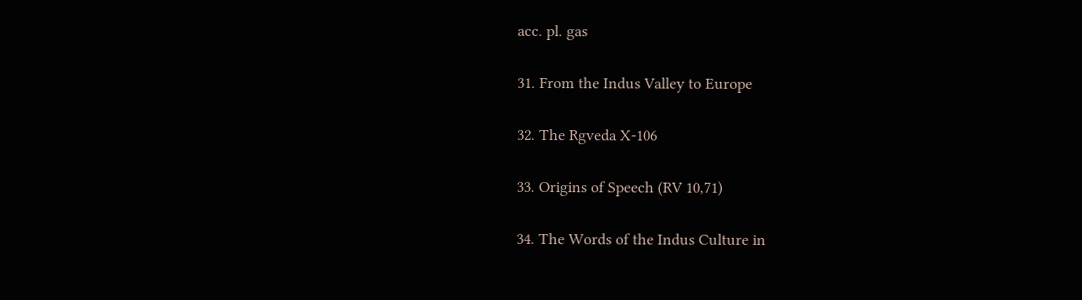acc. pl. gas

31. From the Indus Valley to Europe

32. The Rgveda X-106

33. Origins of Speech (RV 10,71)

34. The Words of the Indus Culture in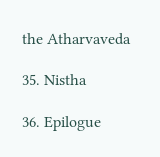the Atharvaveda

35. Nistha

36. Epilogue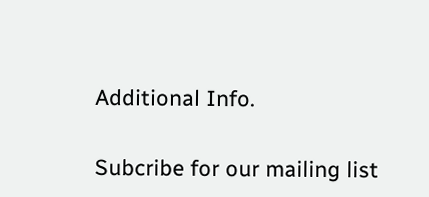Additional Info.

Subcribe for our mailing list